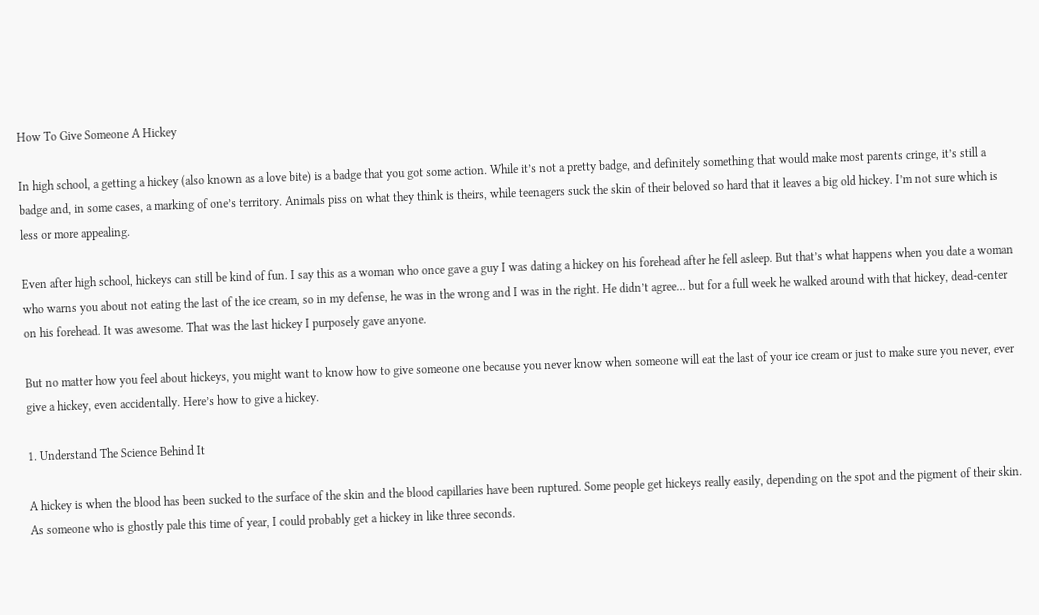How To Give Someone A Hickey

In high school, a getting a hickey (also known as a love bite) is a badge that you got some action. While it’s not a pretty badge, and definitely something that would make most parents cringe, it’s still a badge and, in some cases, a marking of one’s territory. Animals piss on what they think is theirs, while teenagers suck the skin of their beloved so hard that it leaves a big old hickey. I’m not sure which is less or more appealing.

Even after high school, hickeys can still be kind of fun. I say this as a woman who once gave a guy I was dating a hickey on his forehead after he fell asleep. But that’s what happens when you date a woman who warns you about not eating the last of the ice cream, so in my defense, he was in the wrong and I was in the right. He didn’t agree… but for a full week he walked around with that hickey, dead-center on his forehead. It was awesome. That was the last hickey I purposely gave anyone.

But no matter how you feel about hickeys, you might want to know how to give someone one because you never know when someone will eat the last of your ice cream or just to make sure you never, ever give a hickey, even accidentally. Here’s how to give a hickey.

1. Understand The Science Behind It

A hickey is when the blood has been sucked to the surface of the skin and the blood capillaries have been ruptured. Some people get hickeys really easily, depending on the spot and the pigment of their skin. As someone who is ghostly pale this time of year, I could probably get a hickey in like three seconds.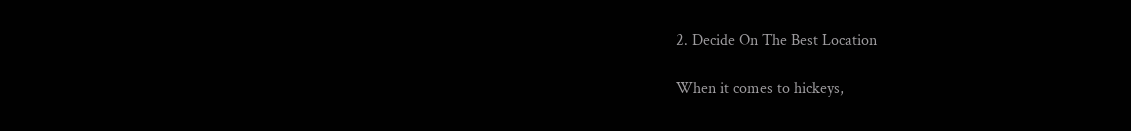2. Decide On The Best Location

When it comes to hickeys,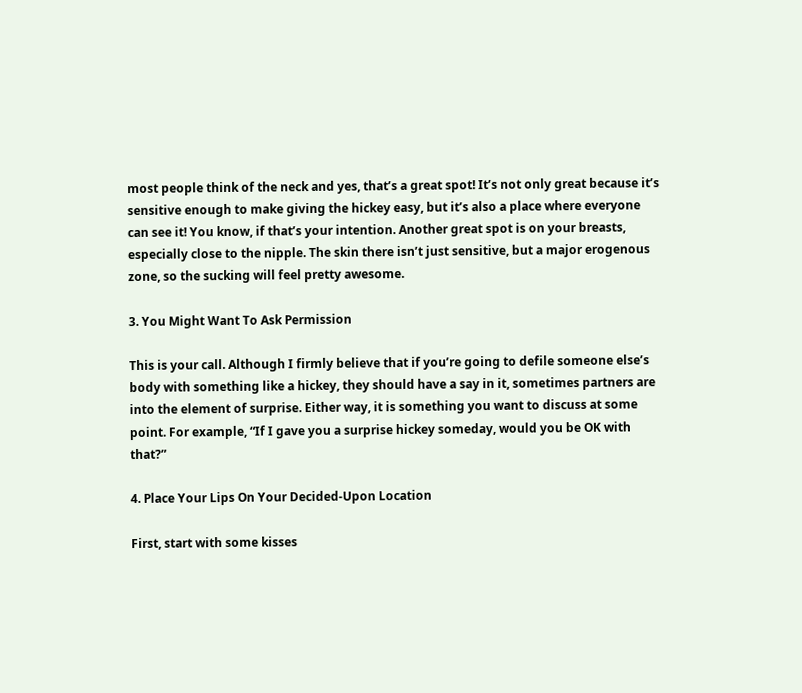most people think of the neck and yes, that’s a great spot! It’s not only great because it’s sensitive enough to make giving the hickey easy, but it’s also a place where everyone can see it! You know, if that’s your intention. Another great spot is on your breasts, especially close to the nipple. The skin there isn’t just sensitive, but a major erogenous zone, so the sucking will feel pretty awesome.

3. You Might Want To Ask Permission

This is your call. Although I firmly believe that if you’re going to defile someone else’s body with something like a hickey, they should have a say in it, sometimes partners are into the element of surprise. Either way, it is something you want to discuss at some point. For example, “If I gave you a surprise hickey someday, would you be OK with that?”

4. Place Your Lips On Your Decided-Upon Location

First, start with some kisses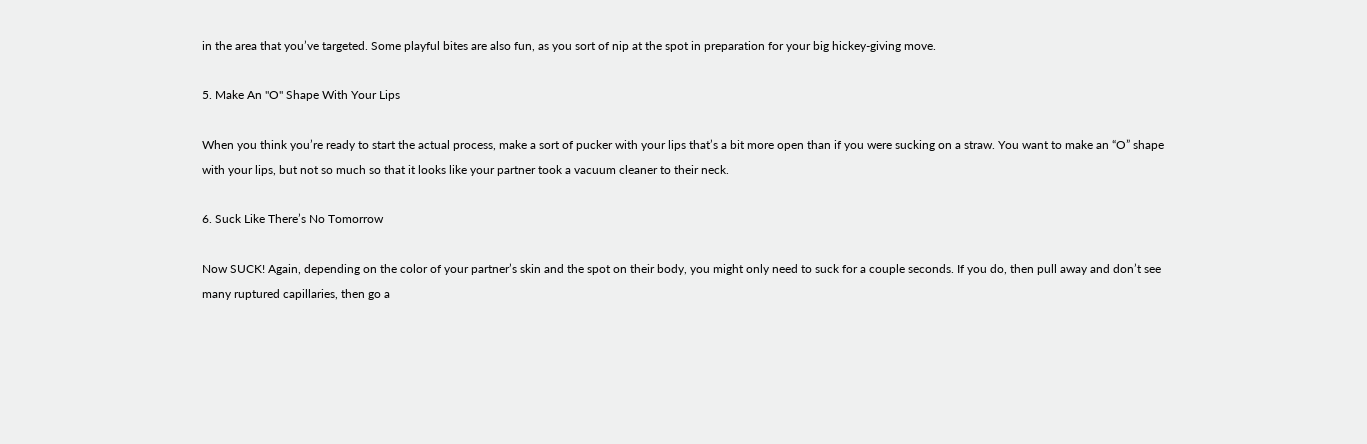in the area that you’ve targeted. Some playful bites are also fun, as you sort of nip at the spot in preparation for your big hickey-giving move.

5. Make An "O" Shape With Your Lips

When you think you’re ready to start the actual process, make a sort of pucker with your lips that’s a bit more open than if you were sucking on a straw. You want to make an “O” shape with your lips, but not so much so that it looks like your partner took a vacuum cleaner to their neck.

6. Suck Like There’s No Tomorrow

Now SUCK! Again, depending on the color of your partner’s skin and the spot on their body, you might only need to suck for a couple seconds. If you do, then pull away and don’t see many ruptured capillaries, then go a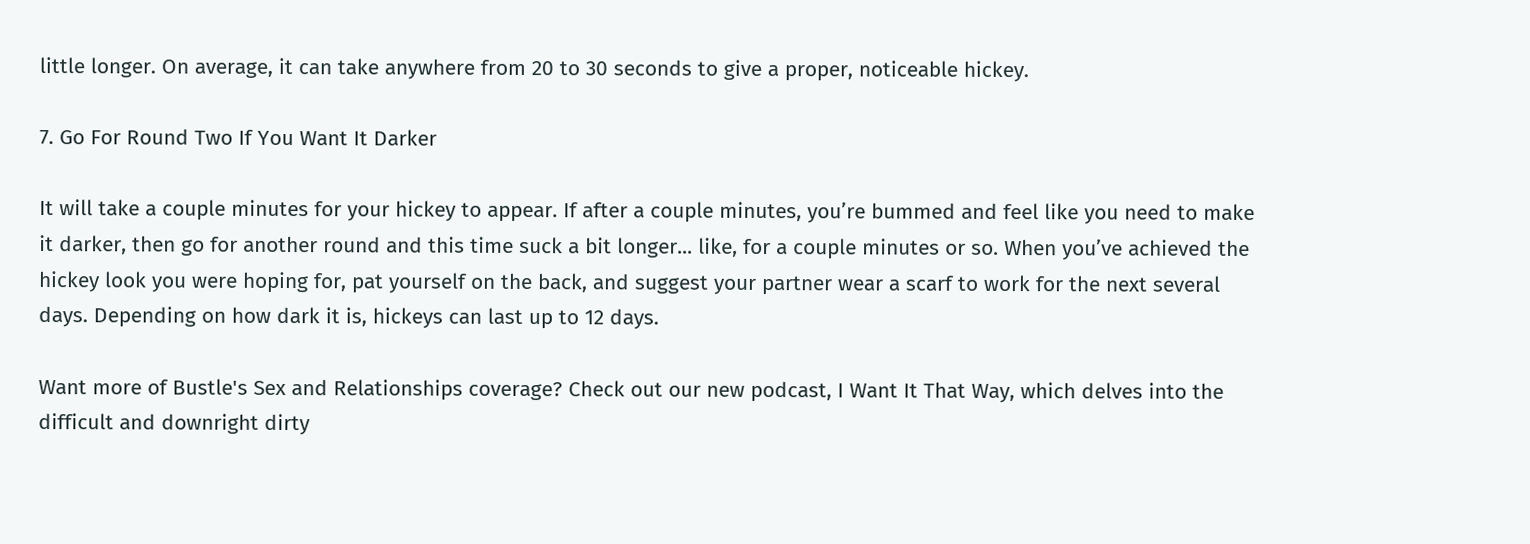little longer. On average, it can take anywhere from 20 to 30 seconds to give a proper, noticeable hickey.

7. Go For Round Two If You Want It Darker

It will take a couple minutes for your hickey to appear. If after a couple minutes, you’re bummed and feel like you need to make it darker, then go for another round and this time suck a bit longer... like, for a couple minutes or so. When you’ve achieved the hickey look you were hoping for, pat yourself on the back, and suggest your partner wear a scarf to work for the next several days. Depending on how dark it is, hickeys can last up to 12 days.

Want more of Bustle's Sex and Relationships coverage? Check out our new podcast, I Want It That Way, which delves into the difficult and downright dirty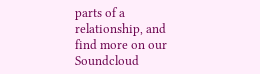parts of a relationship, and find more on our Soundcloud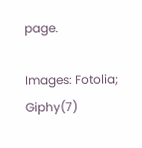page.

Images: Fotolia; Giphy(7)